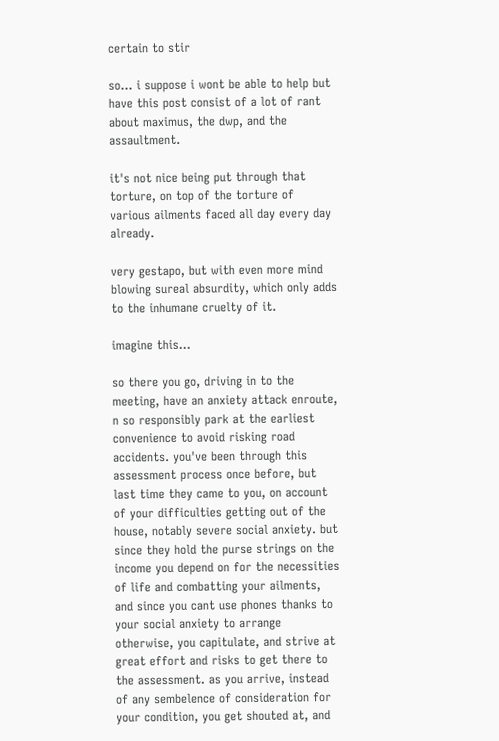certain to stir

so... i suppose i wont be able to help but have this post consist of a lot of rant about maximus, the dwp, and the assaultment.

it's not nice being put through that torture, on top of the torture of various ailments faced all day every day already.

very gestapo, but with even more mind blowing sureal absurdity, which only adds to the inhumane cruelty of it.

imagine this...

so there you go, driving in to the meeting, have an anxiety attack enroute, n so responsibly park at the earliest convenience to avoid risking road accidents. you've been through this assessment process once before, but last time they came to you, on account of your difficulties getting out of the house, notably severe social anxiety. but since they hold the purse strings on the income you depend on for the necessities of life and combatting your ailments, and since you cant use phones thanks to your social anxiety to arrange otherwise, you capitulate, and strive at great effort and risks to get there to the assessment. as you arrive, instead of any sembelence of consideration for your condition, you get shouted at, and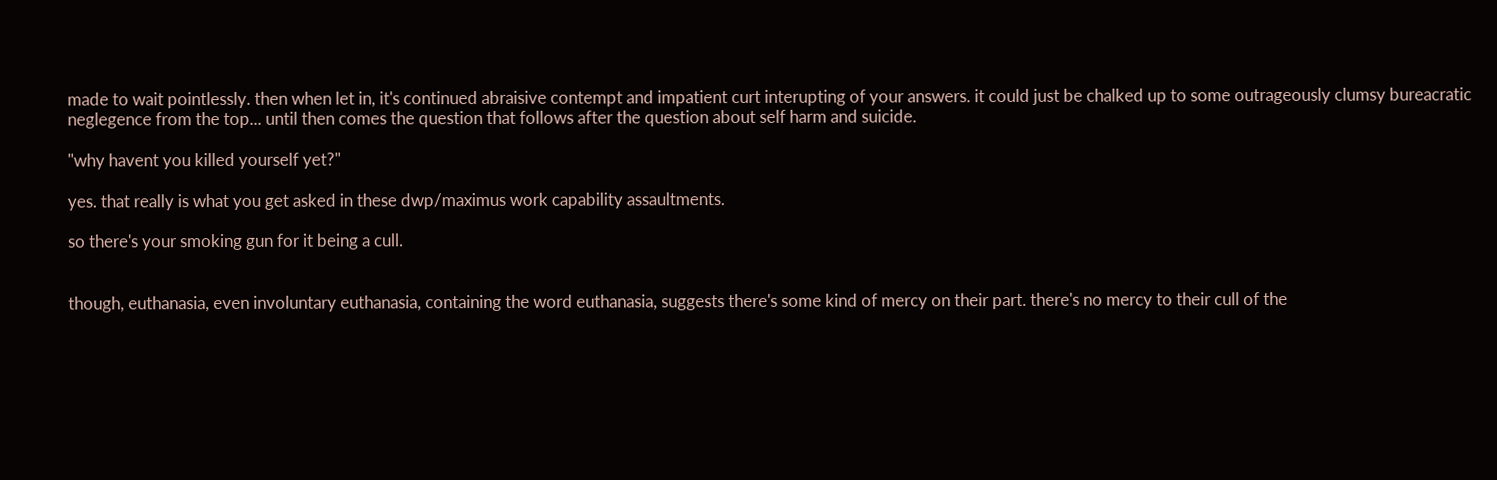made to wait pointlessly. then when let in, it's continued abraisive contempt and impatient curt interupting of your answers. it could just be chalked up to some outrageously clumsy bureacratic neglegence from the top... until then comes the question that follows after the question about self harm and suicide.

"why havent you killed yourself yet?"

yes. that really is what you get asked in these dwp/maximus work capability assaultments.

so there's your smoking gun for it being a cull.


though, euthanasia, even involuntary euthanasia, containing the word euthanasia, suggests there's some kind of mercy on their part. there's no mercy to their cull of the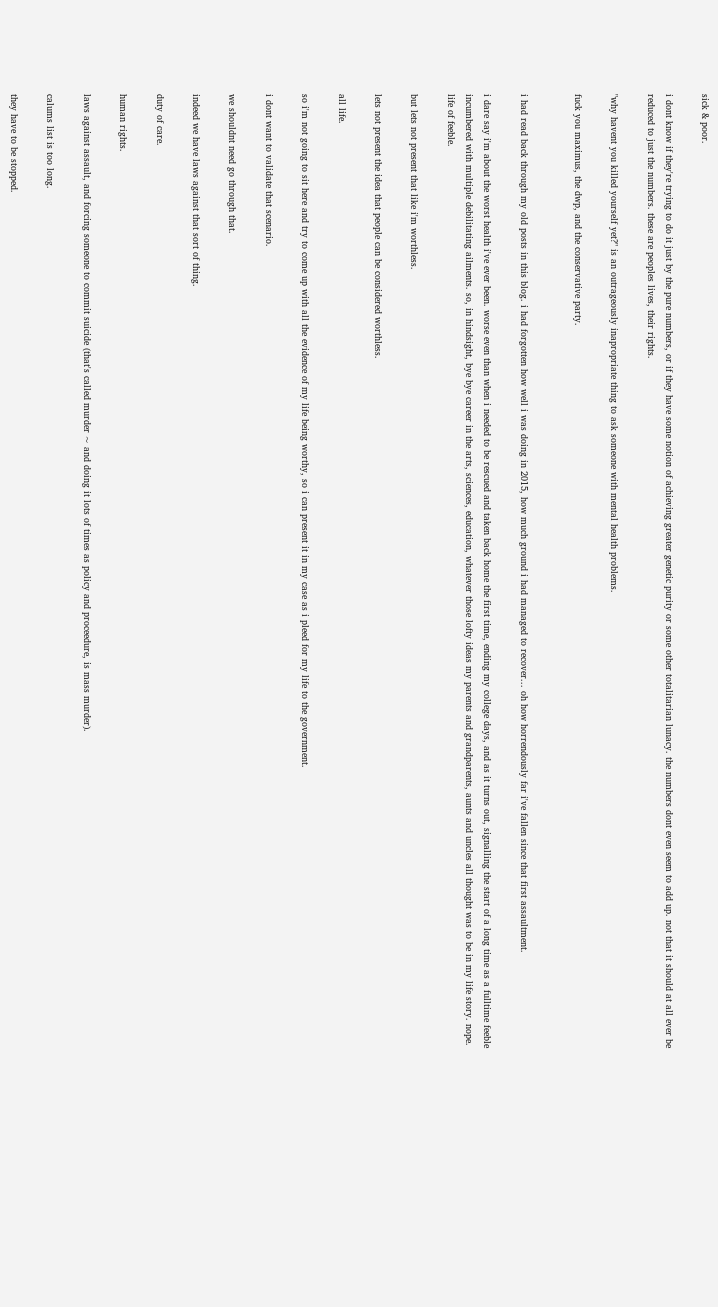sick & poor.

i dont know if they're trying to do it just by the pure numbers, or if they have some notion of achieving greater genetic purity or some other totalitarian lunacy. the numbers dont even seem to add up. not that it should at all ever be reduced to just the numbers. these are peoples lives, their rights.

"why havent you killed yourself yet?" is an outrageously inapropriate thing to ask someone with mental health problems.

fuck you maximus, the dwp, and the conservative party.


i had read back through my old posts in this blog. i had forgotten how well i was doing in 2015, how much ground i had managed to recover... oh how horrendously far i've fallen since that first assaultment.

i dare say i'm about the worst health i've ever been. worse even than when i needed to be rescued and taken back home the first time, ending my college days, and as it turns out, signalling the start of a long time as a fulltime feeble incumbered with multiple debilitating ailments. so, in hindsight, bye bye career in the arts, sciences, education, whatever those lofty ideas my parents and grandparents, aunts and uncles all thought was to be in my life story. nope. life of feeble.

but lets not present that like i'm worthless.

lets not present the idea that people can be considered worthless.

all life.

so i'm not going to sit here and try to come up with all the evidence of my life being worthy, so i can present it in my case as i pleed for my life to the government.

i dont want to validate that scenario.

we shouldnt need go through that.

indeed we have laws against that sort of thing.

duty of care.

human rights.

laws against assault, and forcing someone to commit suicide (that's called murder ~ and doing it lots of times as policy and proceedure, is mass murder).

calums list is too long.

they have to be stopped.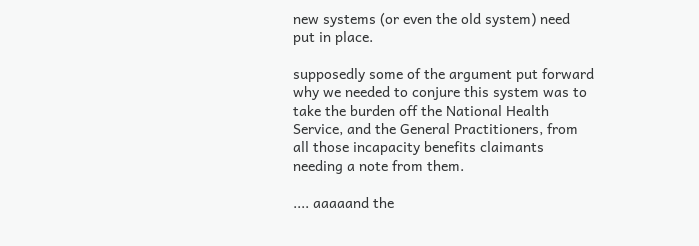new systems (or even the old system) need put in place.

supposedly some of the argument put forward why we needed to conjure this system was to take the burden off the National Health Service, and the General Practitioners, from all those incapacity benefits claimants needing a note from them.

.... aaaaand the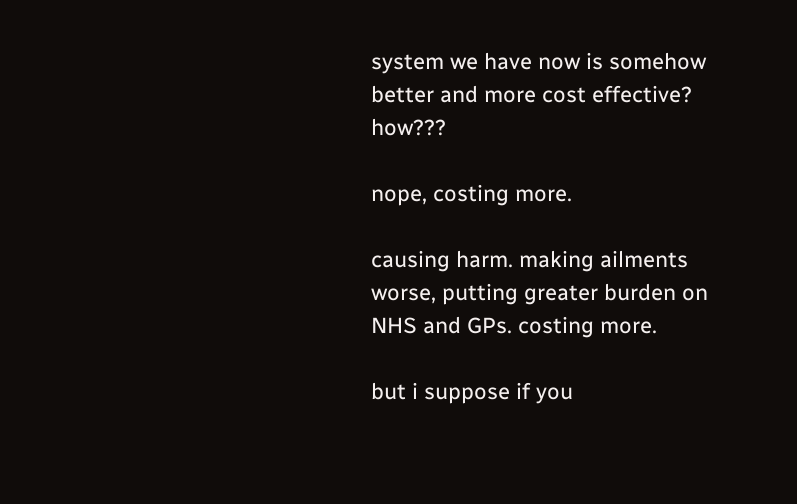system we have now is somehow better and more cost effective? how???

nope, costing more.

causing harm. making ailments worse, putting greater burden on NHS and GPs. costing more.

but i suppose if you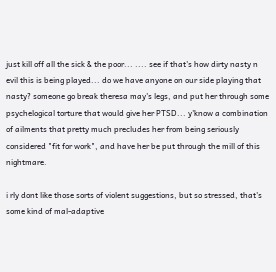just kill off all the sick & the poor... .... see if that's how dirty nasty n evil this is being played... do we have anyone on our side playing that nasty? someone go break theresa may's legs, and put her through some psychelogical torture that would give her PTSD... y'know a combination of ailments that pretty much precludes her from being seriously considered "fit for work", and have her be put through the mill of this nightmare.

i rly dont like those sorts of violent suggestions, but so stressed, that's some kind of mal-adaptive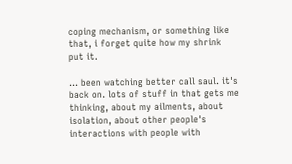coping mechanism, or something like that, i forget quite how my shrink put it.

... been watching better call saul. it's back on. lots of stuff in that gets me thinking, about my ailments, about isolation, about other people's interactions with people with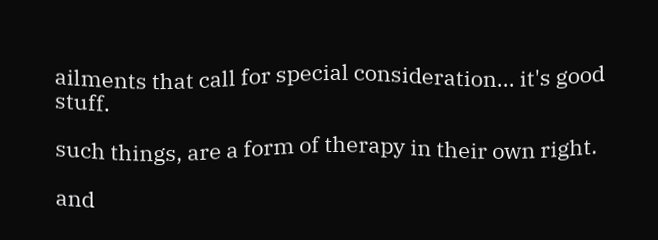ailments that call for special consideration... it's good stuff.

such things, are a form of therapy in their own right.

and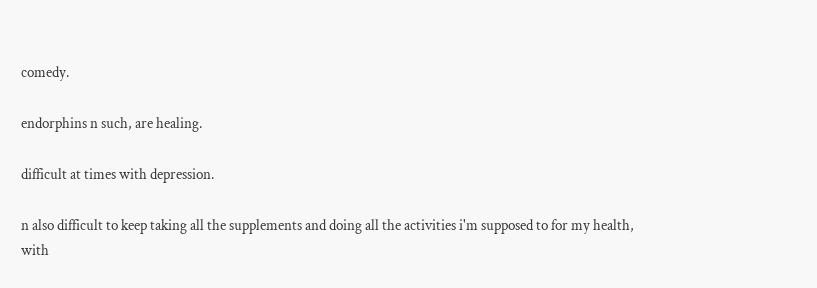comedy.

endorphins n such, are healing.

difficult at times with depression.

n also difficult to keep taking all the supplements and doing all the activities i'm supposed to for my health, with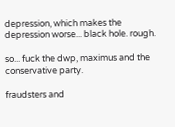depression, which makes the depression worse... black hole. rough.

so... fuck the dwp, maximus and the conservative party.

fraudsters and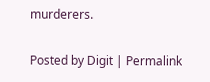murderers.

Posted by Digit | Permalink